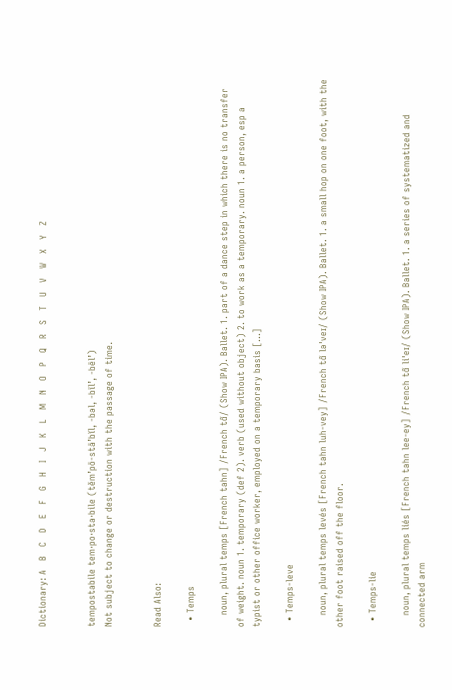Dictionary: A   B   C   D   E   F   G   H   I   J   K   L   M   N   O   P   Q   R   S   T   U   V   W   X   Y   Z


tempostabile tem·po·sta·bile (těm’pō-stā’bĭl, -bəl, -bīl’, -bēl’)
Not subject to change or destruction with the passage of time.


Read Also:

  • Temps

    noun, plural temps [French tahn] /French tɑ̃/ (Show IPA). Ballet. 1. part of a dance step in which there is no transfer of weight. noun 1. temporary (def 2). verb (used without object) 2. to work as a temporary. noun 1. a person, esp a typist or other office worker, employed on a temporary basis […]

  • Temps-leve

    noun, plural temps levés [French tahn luh-vey] /French tɑ̃ ləˈveɪ/ (Show IPA). Ballet. 1. a small hop on one foot, with the other foot raised off the floor.

  • Temps-lie

    noun, plural temps liés [French tahn lee-ey] /French tɑ̃ liˈeɪ/ (Show IPA). Ballet. 1. a series of systematized and connected arm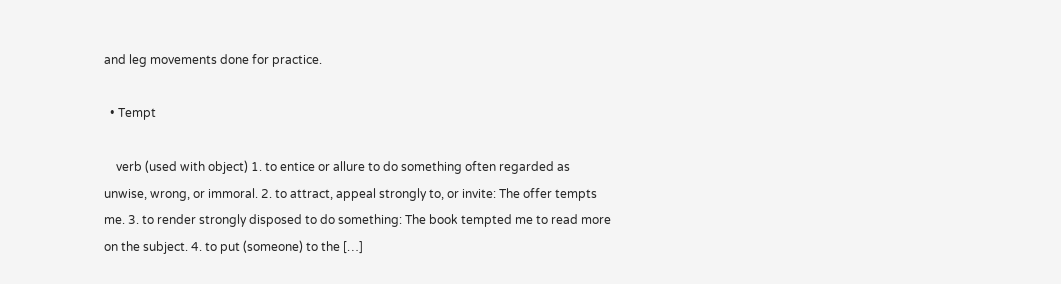and leg movements done for practice.

  • Tempt

    verb (used with object) 1. to entice or allure to do something often regarded as unwise, wrong, or immoral. 2. to attract, appeal strongly to, or invite: The offer tempts me. 3. to render strongly disposed to do something: The book tempted me to read more on the subject. 4. to put (someone) to the […]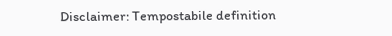Disclaimer: Tempostabile definition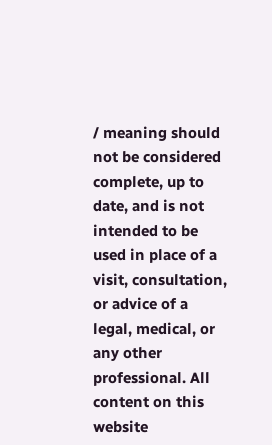/ meaning should not be considered complete, up to date, and is not intended to be used in place of a visit, consultation, or advice of a legal, medical, or any other professional. All content on this website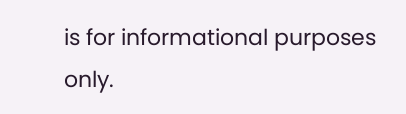is for informational purposes only.